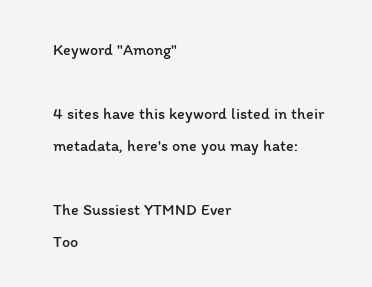Keyword "Among"

4 sites have this keyword listed in their metadata, here's one you may hate:

The Sussiest YTMND Ever
Too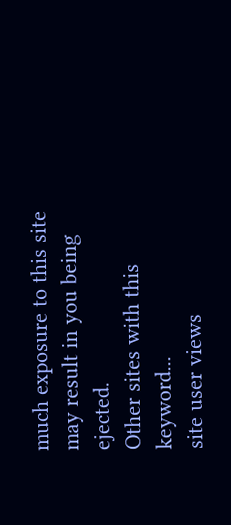much exposure to this site may result in you being ejected.
Other sites with this keyword...
site user views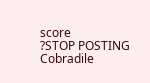score
?STOP POSTING Cobradile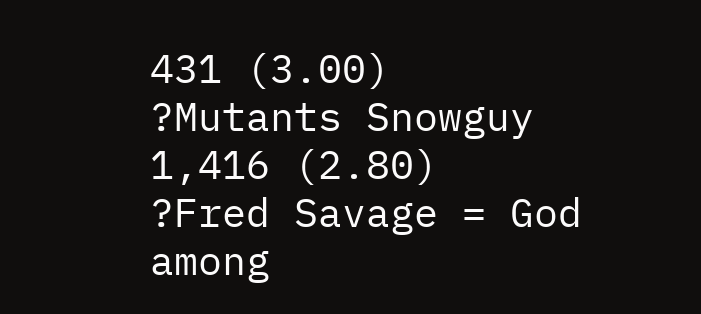431 (3.00)
?Mutants Snowguy 1,416 (2.80)
?Fred Savage = God among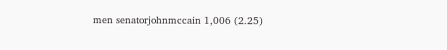men senatorjohnmccain 1,006 (2.25)